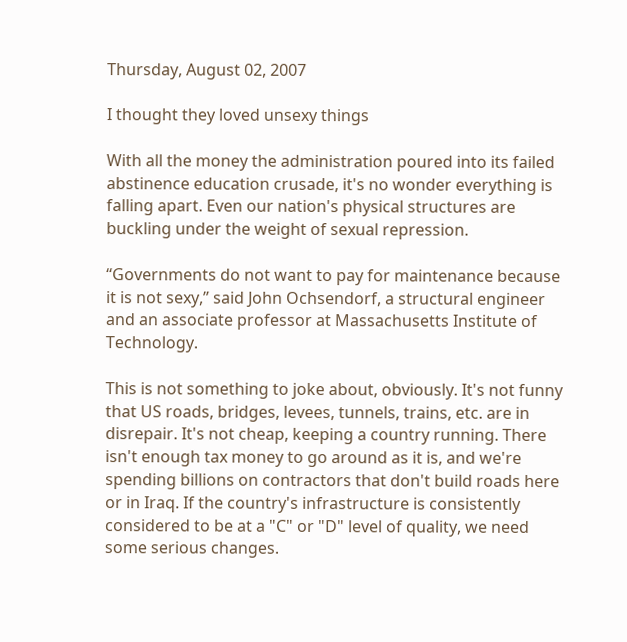Thursday, August 02, 2007

I thought they loved unsexy things

With all the money the administration poured into its failed abstinence education crusade, it's no wonder everything is falling apart. Even our nation's physical structures are buckling under the weight of sexual repression.

“Governments do not want to pay for maintenance because it is not sexy,” said John Ochsendorf, a structural engineer and an associate professor at Massachusetts Institute of Technology.

This is not something to joke about, obviously. It's not funny that US roads, bridges, levees, tunnels, trains, etc. are in disrepair. It's not cheap, keeping a country running. There isn't enough tax money to go around as it is, and we're spending billions on contractors that don't build roads here or in Iraq. If the country's infrastructure is consistently considered to be at a "C" or "D" level of quality, we need some serious changes.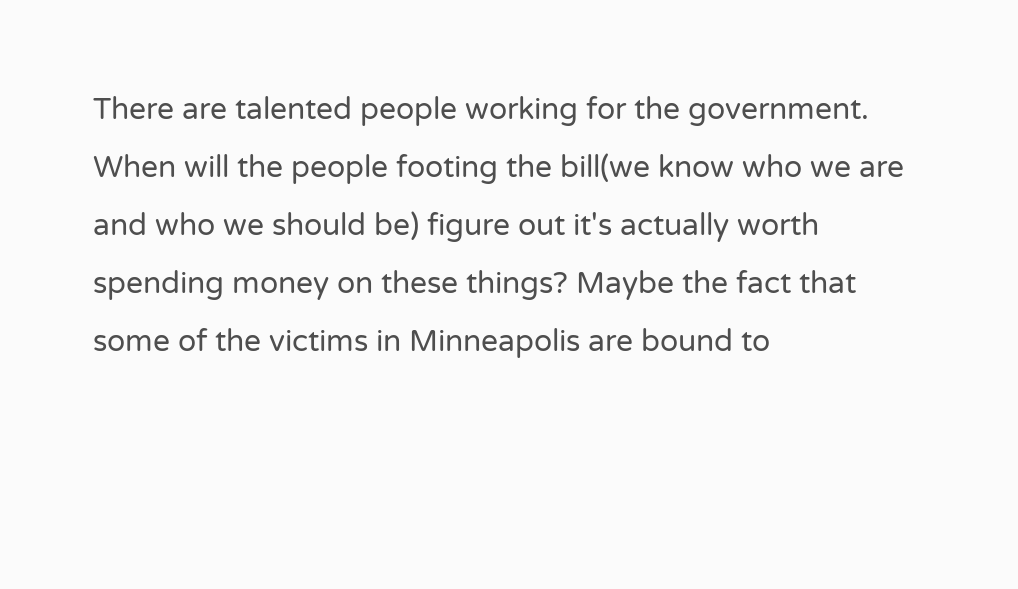There are talented people working for the government. When will the people footing the bill(we know who we are and who we should be) figure out it's actually worth spending money on these things? Maybe the fact that some of the victims in Minneapolis are bound to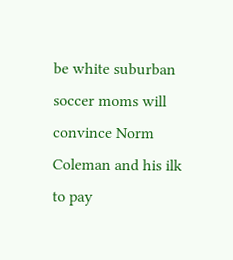be white suburban soccer moms will convince Norm Coleman and his ilk to pay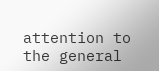attention to the general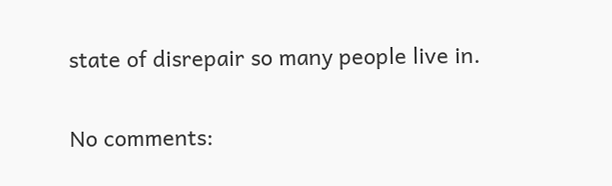state of disrepair so many people live in.

No comments: